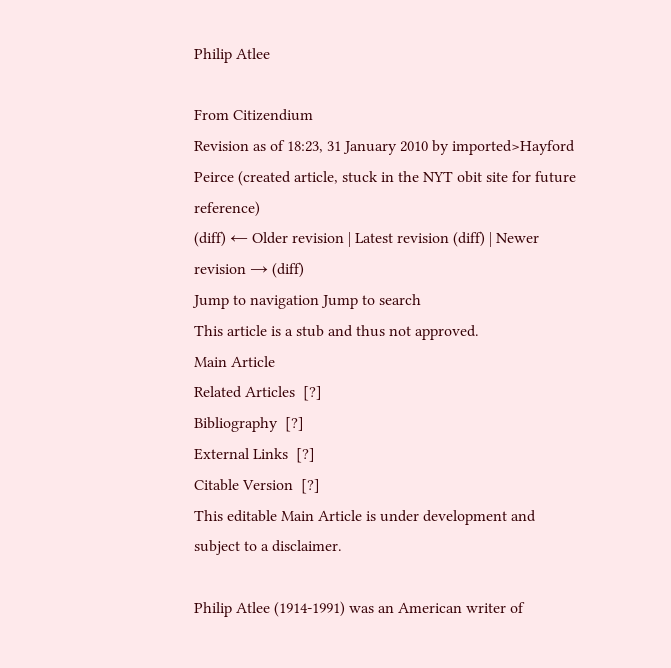Philip Atlee

From Citizendium
Revision as of 18:23, 31 January 2010 by imported>Hayford Peirce (created article, stuck in the NYT obit site for future reference)
(diff) ← Older revision | Latest revision (diff) | Newer revision → (diff)
Jump to navigation Jump to search
This article is a stub and thus not approved.
Main Article
Related Articles  [?]
Bibliography  [?]
External Links  [?]
Citable Version  [?]
This editable Main Article is under development and subject to a disclaimer.

Philip Atlee (1914-1991) was an American writer of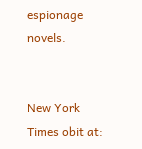espionage novels.


New York Times obit at: